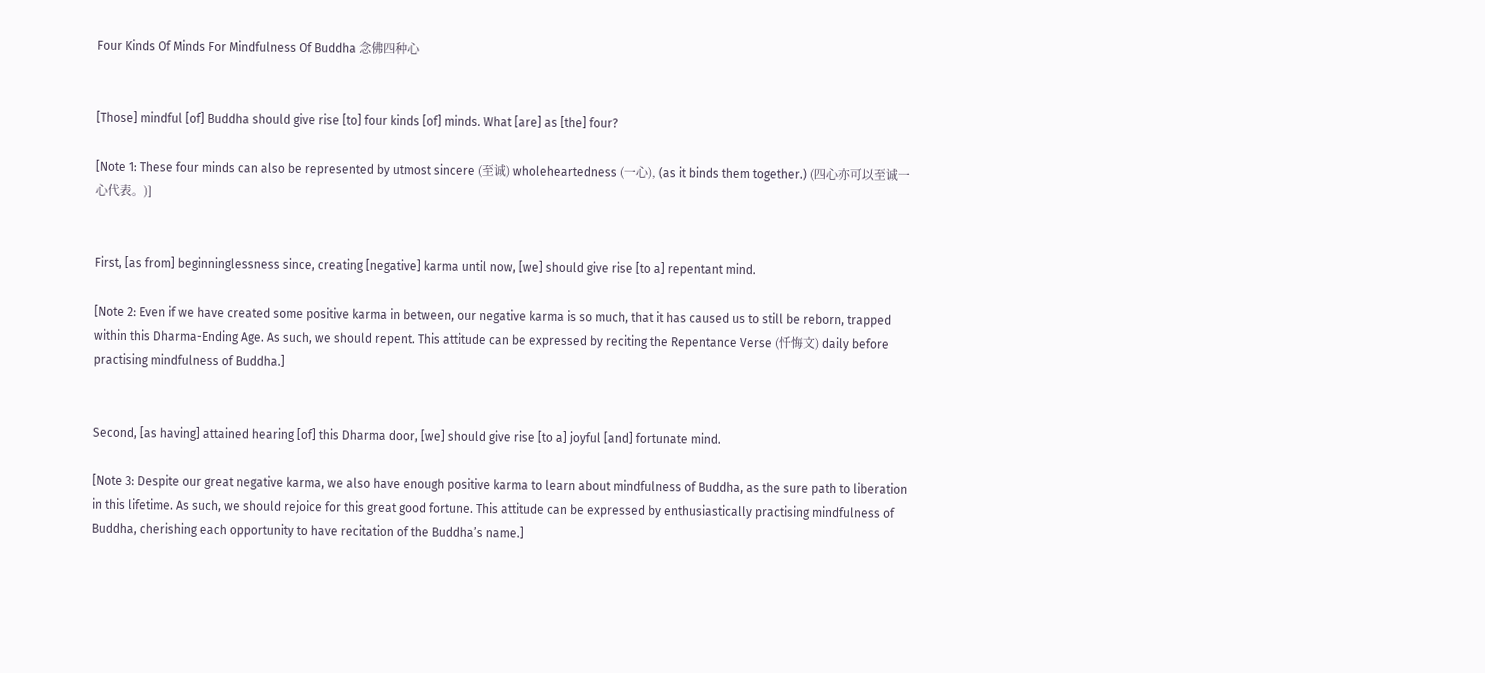Four Kinds Of Minds For Mindfulness Of Buddha 念佛四种心


[Those] mindful [of] Buddha should give rise [to] four kinds [of] minds. What [are] as [the] four?

[Note 1: These four minds can also be represented by utmost sincere (至诚) wholeheartedness (一心), (as it binds them together.) (四心亦可以至诚一心代表。)]


First, [as from] beginninglessness since, creating [negative] karma until now, [we] should give rise [to a] repentant mind.

[Note 2: Even if we have created some positive karma in between, our negative karma is so much, that it has caused us to still be reborn, trapped within this Dharma-Ending Age. As such, we should repent. This attitude can be expressed by reciting the Repentance Verse (忏悔文) daily before practising mindfulness of Buddha.]


Second, [as having] attained hearing [of] this Dharma door, [we] should give rise [to a] joyful [and] fortunate mind.

[Note 3: Despite our great negative karma, we also have enough positive karma to learn about mindfulness of Buddha, as the sure path to liberation in this lifetime. As such, we should rejoice for this great good fortune. This attitude can be expressed by enthusiastically practising mindfulness of Buddha, cherishing each opportunity to have recitation of the Buddha’s name.]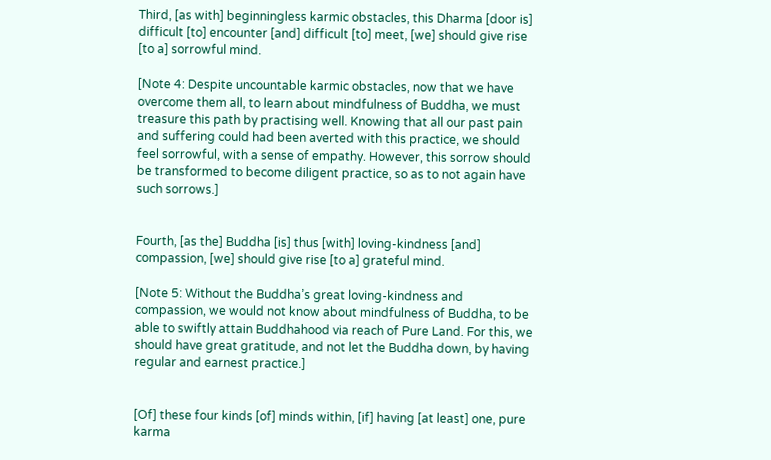Third, [as with] beginningless karmic obstacles, this Dharma [door is] difficult [to] encounter [and] difficult [to] meet, [we] should give rise [to a] sorrowful mind.

[Note 4: Despite uncountable karmic obstacles, now that we have overcome them all, to learn about mindfulness of Buddha, we must treasure this path by practising well. Knowing that all our past pain and suffering could had been averted with this practice, we should feel sorrowful, with a sense of empathy. However, this sorrow should be transformed to become diligent practice, so as to not again have such sorrows.]


Fourth, [as the] Buddha [is] thus [with] loving-kindness [and] compassion, [we] should give rise [to a] grateful mind.

[Note 5: Without the Buddha’s great loving-kindness and compassion, we would not know about mindfulness of Buddha, to be able to swiftly attain Buddhahood via reach of Pure Land. For this, we should have great gratitude, and not let the Buddha down, by having regular and earnest practice.]


[Of] these four kinds [of] minds within, [if] having [at least] one, pure karma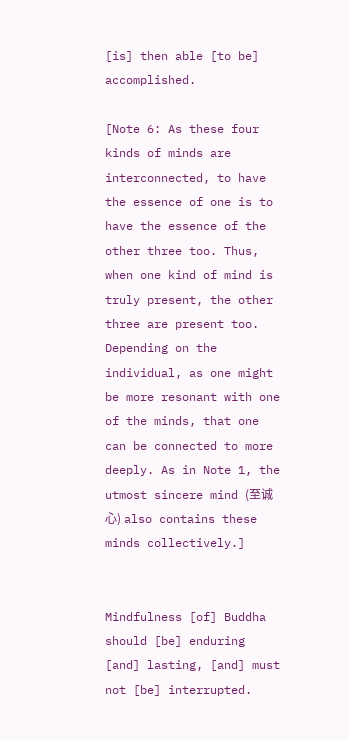[is] then able [to be] accomplished.

[Note 6: As these four kinds of minds are interconnected, to have the essence of one is to have the essence of the other three too. Thus, when one kind of mind is truly present, the other three are present too. Depending on the individual, as one might be more resonant with one of the minds, that one can be connected to more deeply. As in Note 1, the utmost sincere mind (至诚心) also contains these minds collectively.]


Mindfulness [of] Buddha should [be] enduring [and] lasting, [and] must not [be] interrupted.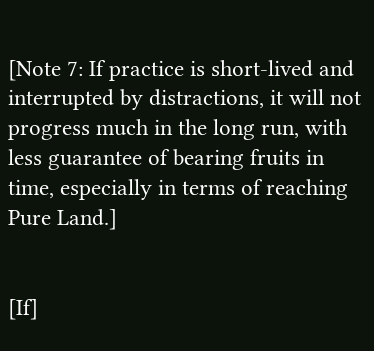[Note 7: If practice is short-lived and interrupted by distractions, it will not progress much in the long run, with less guarantee of bearing fruits in time, especially in terms of reaching Pure Land.]


[If]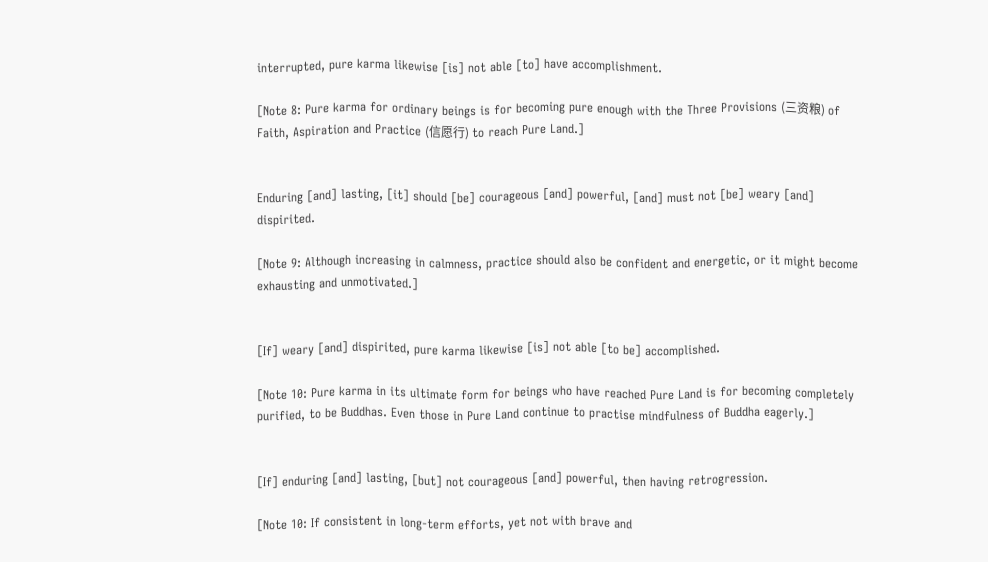interrupted, pure karma likewise [is] not able [to] have accomplishment.

[Note 8: Pure karma for ordinary beings is for becoming pure enough with the Three Provisions (三资粮) of Faith, Aspiration and Practice (信愿行) to reach Pure Land.]


Enduring [and] lasting, [it] should [be] courageous [and] powerful, [and] must not [be] weary [and] dispirited.

[Note 9: Although increasing in calmness, practice should also be confident and energetic, or it might become exhausting and unmotivated.]


[If] weary [and] dispirited, pure karma likewise [is] not able [to be] accomplished.

[Note 10: Pure karma in its ultimate form for beings who have reached Pure Land is for becoming completely purified, to be Buddhas. Even those in Pure Land continue to practise mindfulness of Buddha eagerly.]


[If] enduring [and] lasting, [but] not courageous [and] powerful, then having retrogression.

[Note 10: If consistent in long-term efforts, yet not with brave and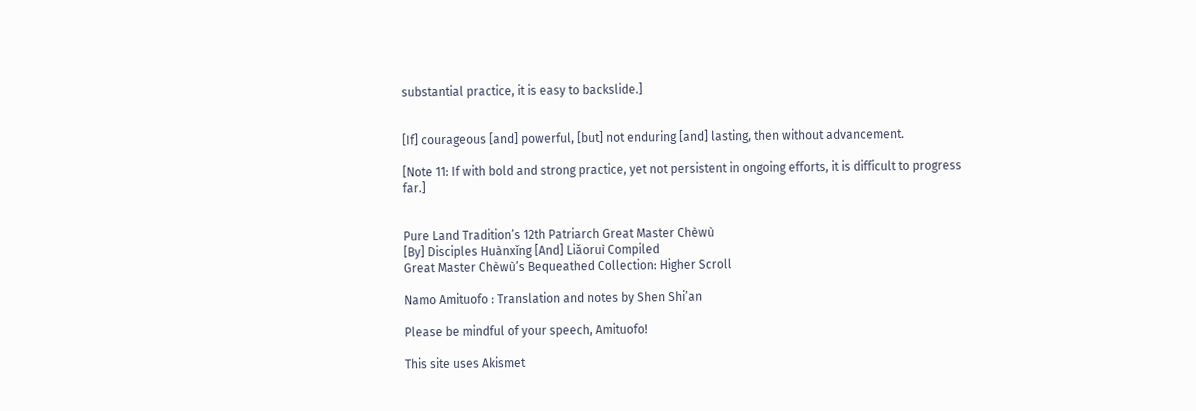substantial practice, it is easy to backslide.]


[If] courageous [and] powerful, [but] not enduring [and] lasting, then without advancement.

[Note 11: If with bold and strong practice, yet not persistent in ongoing efforts, it is difficult to progress far.]


Pure Land Tradition’s 12th Patriarch Great Master Chèwù
[By] Disciples Huànxǐng [And] Liǎoruì Compiled
Great Master Chèwù’s Bequeathed Collection: Higher Scroll

Namo Amituofo : Translation and notes by Shen Shi’an

Please be mindful of your speech, Amituofo!

This site uses Akismet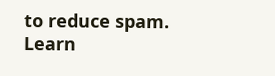to reduce spam. Learn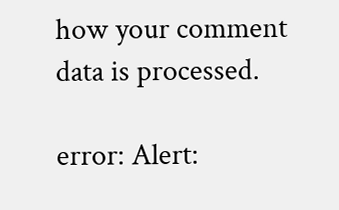how your comment data is processed.

error: Alert: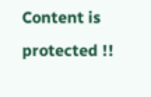Content is protected !!